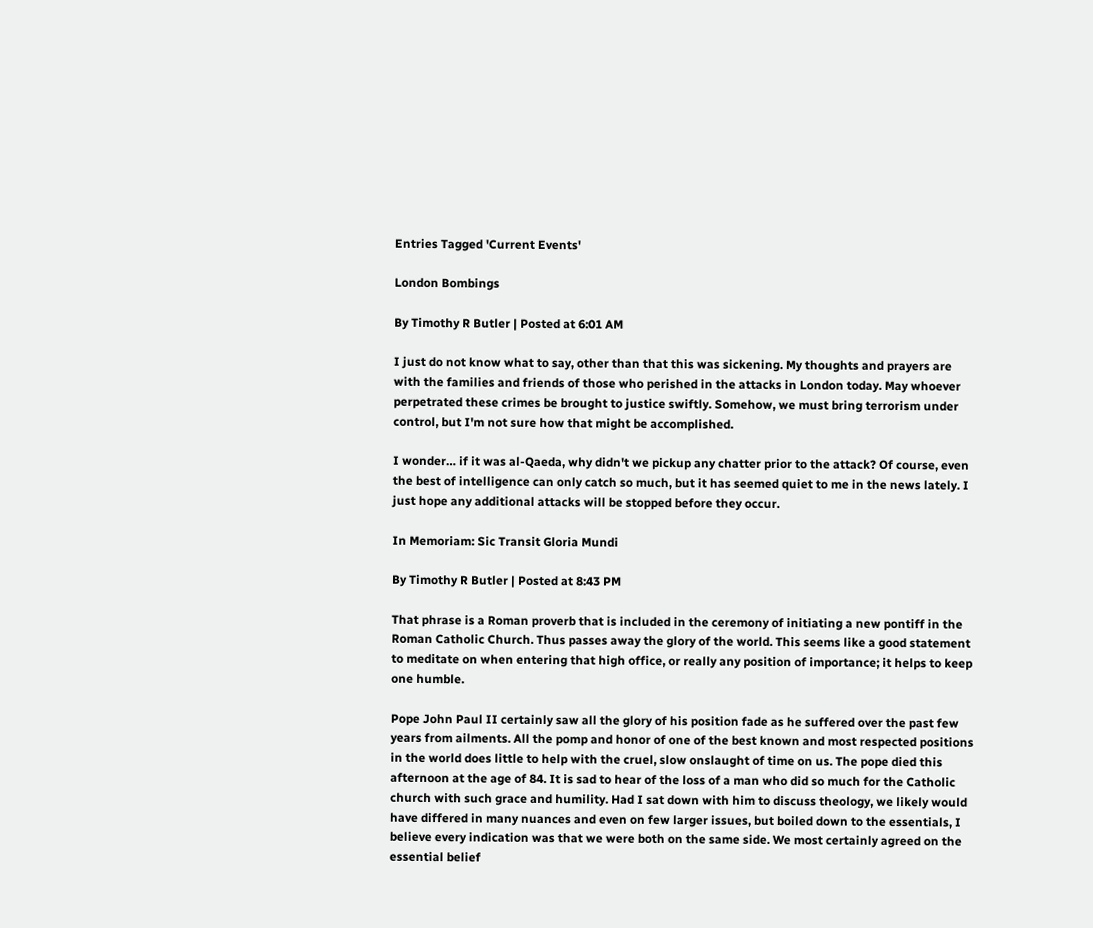Entries Tagged 'Current Events'

London Bombings

By Timothy R Butler | Posted at 6:01 AM

I just do not know what to say, other than that this was sickening. My thoughts and prayers are with the families and friends of those who perished in the attacks in London today. May whoever perpetrated these crimes be brought to justice swiftly. Somehow, we must bring terrorism under control, but I'm not sure how that might be accomplished.

I wonder… if it was al-Qaeda, why didn't we pickup any chatter prior to the attack? Of course, even the best of intelligence can only catch so much, but it has seemed quiet to me in the news lately. I just hope any additional attacks will be stopped before they occur.

In Memoriam: Sic Transit Gloria Mundi

By Timothy R Butler | Posted at 8:43 PM

That phrase is a Roman proverb that is included in the ceremony of initiating a new pontiff in the Roman Catholic Church. Thus passes away the glory of the world. This seems like a good statement to meditate on when entering that high office, or really any position of importance; it helps to keep one humble.

Pope John Paul II certainly saw all the glory of his position fade as he suffered over the past few years from ailments. All the pomp and honor of one of the best known and most respected positions in the world does little to help with the cruel, slow onslaught of time on us. The pope died this afternoon at the age of 84. It is sad to hear of the loss of a man who did so much for the Catholic church with such grace and humility. Had I sat down with him to discuss theology, we likely would have differed in many nuances and even on few larger issues, but boiled down to the essentials, I believe every indication was that we were both on the same side. We most certainly agreed on the essential belief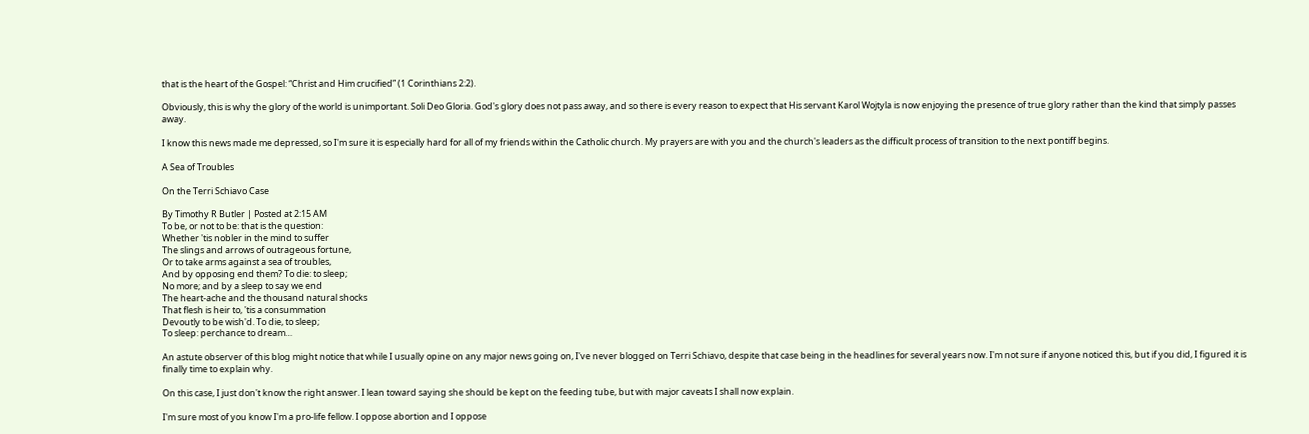that is the heart of the Gospel: “Christ and Him crucified” (1 Corinthians 2:2).

Obviously, this is why the glory of the world is unimportant. Soli Deo Gloria. God's glory does not pass away, and so there is every reason to expect that His servant Karol Wojtyla is now enjoying the presence of true glory rather than the kind that simply passes away.

I know this news made me depressed, so I'm sure it is especially hard for all of my friends within the Catholic church. My prayers are with you and the church's leaders as the difficult process of transition to the next pontiff begins.

A Sea of Troubles

On the Terri Schiavo Case

By Timothy R Butler | Posted at 2:15 AM
To be, or not to be: that is the question:
Whether 'tis nobler in the mind to suffer
The slings and arrows of outrageous fortune,
Or to take arms against a sea of troubles,
And by opposing end them? To die: to sleep;
No more; and by a sleep to say we end
The heart-ache and the thousand natural shocks
That flesh is heir to, 'tis a consummation
Devoutly to be wish'd. To die, to sleep;
To sleep: perchance to dream…

An astute observer of this blog might notice that while I usually opine on any major news going on, I've never blogged on Terri Schiavo, despite that case being in the headlines for several years now. I'm not sure if anyone noticed this, but if you did, I figured it is finally time to explain why.

On this case, I just don't know the right answer. I lean toward saying she should be kept on the feeding tube, but with major caveats I shall now explain.

I'm sure most of you know I'm a pro-life fellow. I oppose abortion and I oppose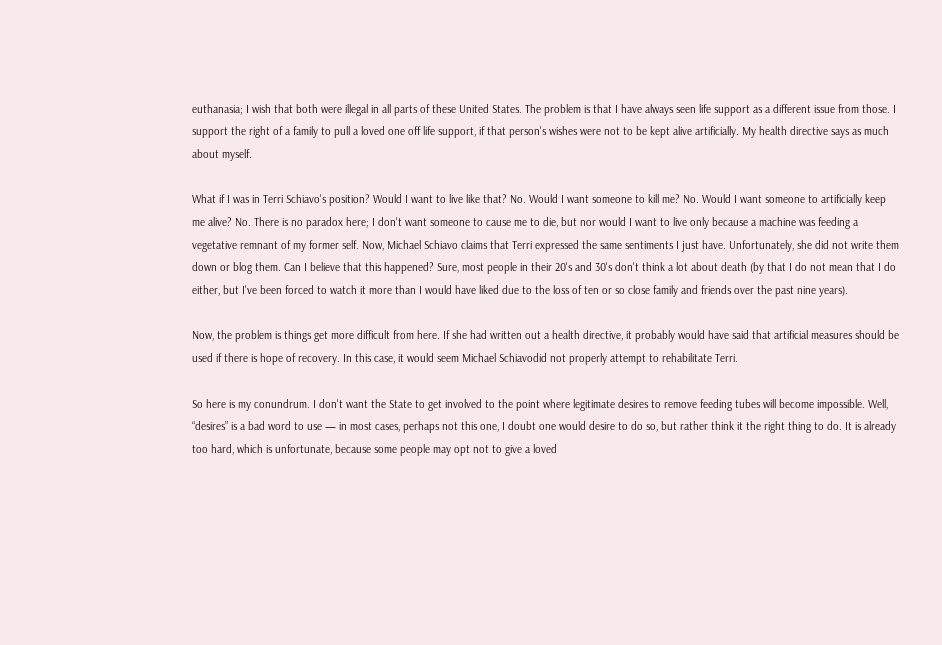euthanasia; I wish that both were illegal in all parts of these United States. The problem is that I have always seen life support as a different issue from those. I support the right of a family to pull a loved one off life support, if that person's wishes were not to be kept alive artificially. My health directive says as much about myself.

What if I was in Terri Schiavo's position? Would I want to live like that? No. Would I want someone to kill me? No. Would I want someone to artificially keep me alive? No. There is no paradox here; I don't want someone to cause me to die, but nor would I want to live only because a machine was feeding a vegetative remnant of my former self. Now, Michael Schiavo claims that Terri expressed the same sentiments I just have. Unfortunately, she did not write them down or blog them. Can I believe that this happened? Sure, most people in their 20's and 30's don't think a lot about death (by that I do not mean that I do either, but I've been forced to watch it more than I would have liked due to the loss of ten or so close family and friends over the past nine years).

Now, the problem is things get more difficult from here. If she had written out a health directive, it probably would have said that artificial measures should be used if there is hope of recovery. In this case, it would seem Michael Schiavodid not properly attempt to rehabilitate Terri.

So here is my conundrum. I don't want the State to get involved to the point where legitimate desires to remove feeding tubes will become impossible. Well, “desires” is a bad word to use — in most cases, perhaps not this one, I doubt one would desire to do so, but rather think it the right thing to do. It is already too hard, which is unfortunate, because some people may opt not to give a loved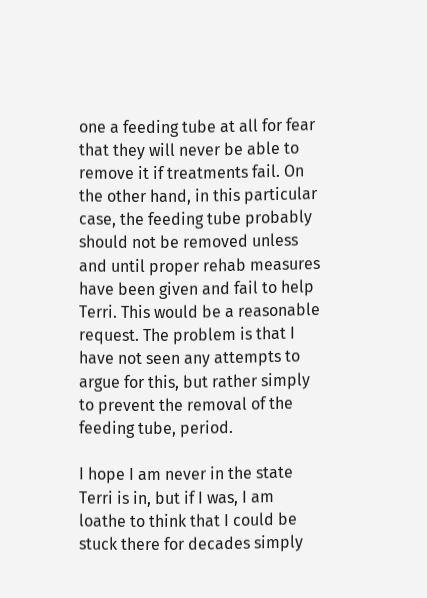one a feeding tube at all for fear that they will never be able to remove it if treatments fail. On the other hand, in this particular case, the feeding tube probably should not be removed unless and until proper rehab measures have been given and fail to help Terri. This would be a reasonable request. The problem is that I have not seen any attempts to argue for this, but rather simply to prevent the removal of the feeding tube, period.

I hope I am never in the state Terri is in, but if I was, I am loathe to think that I could be stuck there for decades simply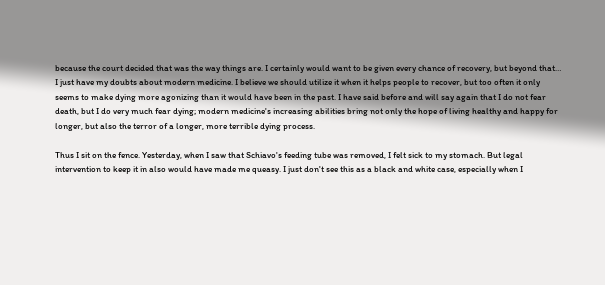because the court decided that was the way things are. I certainly would want to be given every chance of recovery, but beyond that… I just have my doubts about modern medicine. I believe we should utilize it when it helps people to recover, but too often it only seems to make dying more agonizing than it would have been in the past. I have said before and will say again that I do not fear death, but I do very much fear dying; modern medicine's increasing abilities bring not only the hope of living healthy and happy for longer, but also the terror of a longer, more terrible dying process.

Thus I sit on the fence. Yesterday, when I saw that Schiavo's feeding tube was removed, I felt sick to my stomach. But legal intervention to keep it in also would have made me queasy. I just don't see this as a black and white case, especially when I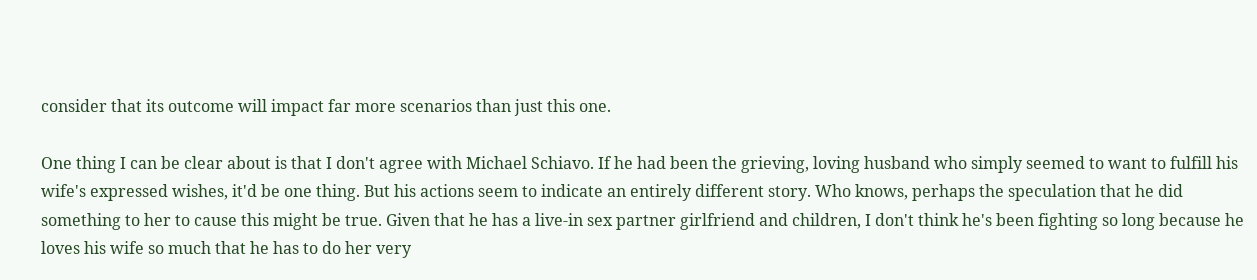consider that its outcome will impact far more scenarios than just this one.

One thing I can be clear about is that I don't agree with Michael Schiavo. If he had been the grieving, loving husband who simply seemed to want to fulfill his wife's expressed wishes, it'd be one thing. But his actions seem to indicate an entirely different story. Who knows, perhaps the speculation that he did something to her to cause this might be true. Given that he has a live-in sex partner girlfriend and children, I don't think he's been fighting so long because he loves his wife so much that he has to do her very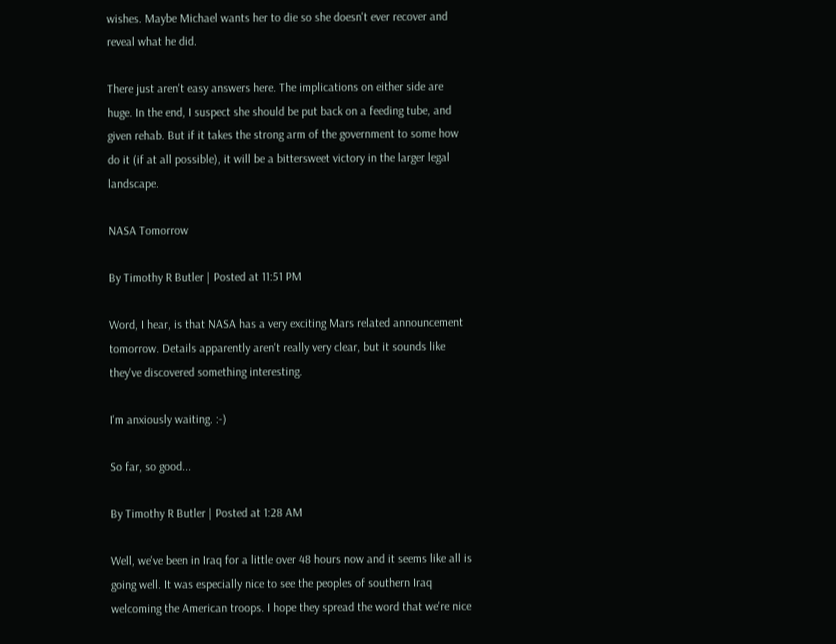wishes. Maybe Michael wants her to die so she doesn't ever recover and reveal what he did.

There just aren't easy answers here. The implications on either side are huge. In the end, I suspect she should be put back on a feeding tube, and given rehab. But if it takes the strong arm of the government to some how do it (if at all possible), it will be a bittersweet victory in the larger legal landscape.

NASA Tomorrow

By Timothy R Butler | Posted at 11:51 PM

Word, I hear, is that NASA has a very exciting Mars related announcement tomorrow. Details apparently aren't really very clear, but it sounds like they've discovered something interesting.

I'm anxiously waiting. :-)

So far, so good...

By Timothy R Butler | Posted at 1:28 AM

Well, we've been in Iraq for a little over 48 hours now and it seems like all is going well. It was especially nice to see the peoples of southern Iraq welcoming the American troops. I hope they spread the word that we're nice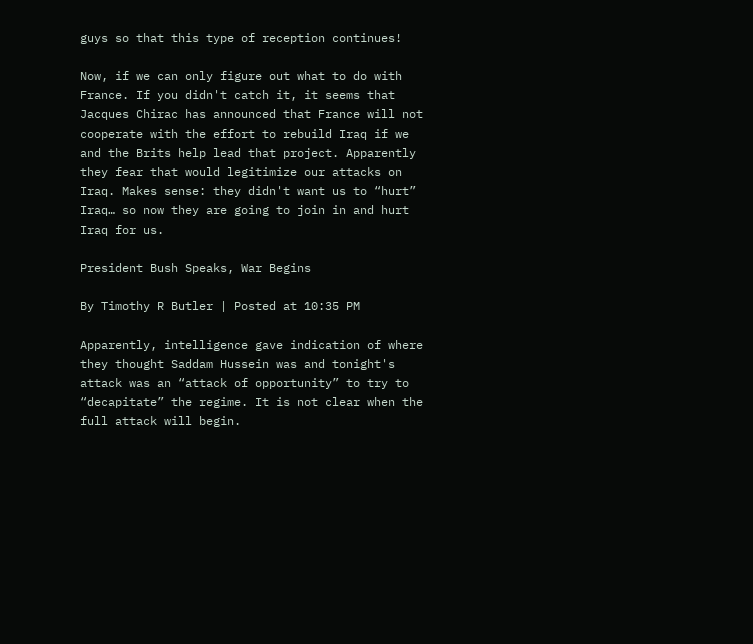guys so that this type of reception continues!

Now, if we can only figure out what to do with France. If you didn't catch it, it seems that Jacques Chirac has announced that France will not cooperate with the effort to rebuild Iraq if we and the Brits help lead that project. Apparently they fear that would legitimize our attacks on Iraq. Makes sense: they didn't want us to “hurt” Iraq… so now they are going to join in and hurt Iraq for us.

President Bush Speaks, War Begins

By Timothy R Butler | Posted at 10:35 PM

Apparently, intelligence gave indication of where they thought Saddam Hussein was and tonight's attack was an “attack of opportunity” to try to “decapitate” the regime. It is not clear when the full attack will begin.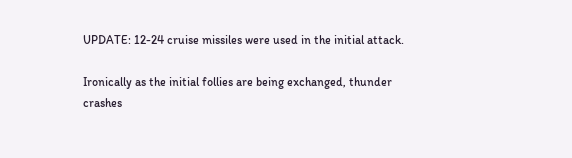UPDATE: 12-24 cruise missiles were used in the initial attack.

Ironically as the initial follies are being exchanged, thunder crashes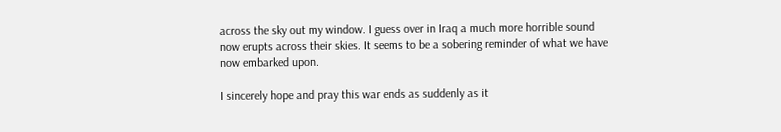across the sky out my window. I guess over in Iraq a much more horrible sound now erupts across their skies. It seems to be a sobering reminder of what we have now embarked upon.

I sincerely hope and pray this war ends as suddenly as it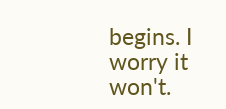begins. I worry it won't.